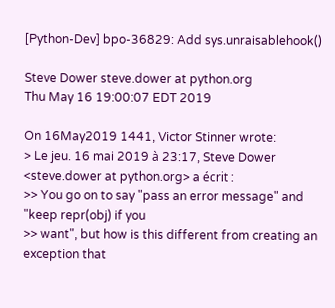[Python-Dev] bpo-36829: Add sys.unraisablehook()

Steve Dower steve.dower at python.org
Thu May 16 19:00:07 EDT 2019

On 16May2019 1441, Victor Stinner wrote:
> Le jeu. 16 mai 2019 à 23:17, Steve Dower <steve.dower at python.org> a écrit :
>> You go on to say "pass an error message" and "keep repr(obj) if you
>> want", but how is this different from creating an exception that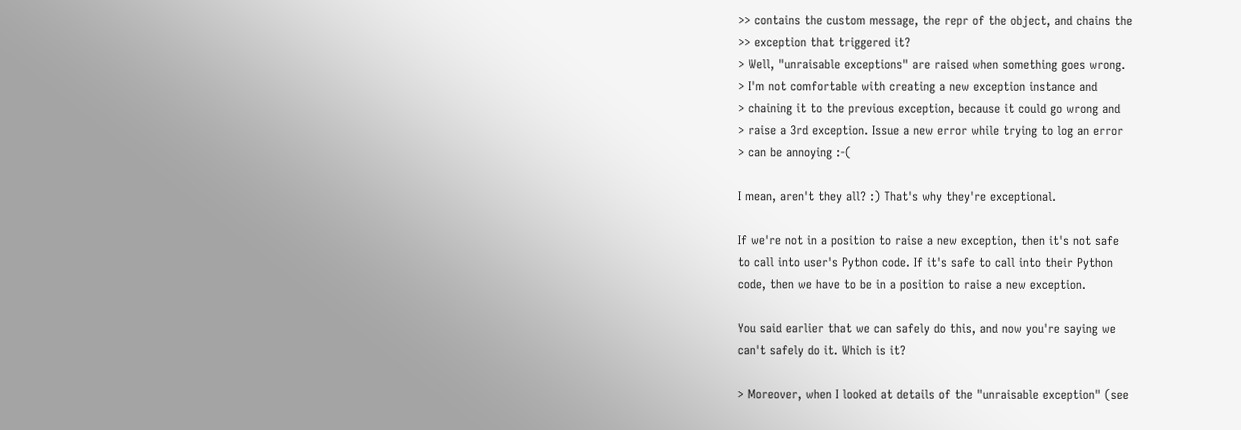>> contains the custom message, the repr of the object, and chains the
>> exception that triggered it?
> Well, "unraisable exceptions" are raised when something goes wrong.
> I'm not comfortable with creating a new exception instance and
> chaining it to the previous exception, because it could go wrong and
> raise a 3rd exception. Issue a new error while trying to log an error
> can be annoying :-(

I mean, aren't they all? :) That's why they're exceptional.

If we're not in a position to raise a new exception, then it's not safe
to call into user's Python code. If it's safe to call into their Python
code, then we have to be in a position to raise a new exception.

You said earlier that we can safely do this, and now you're saying we
can't safely do it. Which is it?

> Moreover, when I looked at details of the "unraisable exception" (see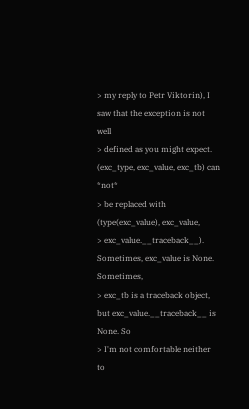> my reply to Petr Viktorin), I saw that the exception is not well
> defined as you might expect. (exc_type, exc_value, exc_tb) can *not*
> be replaced with (type(exc_value), exc_value,
> exc_value.__traceback__). Sometimes, exc_value is None. Sometimes,
> exc_tb is a traceback object, but exc_value.__traceback__ is None. So
> I'm not comfortable neither to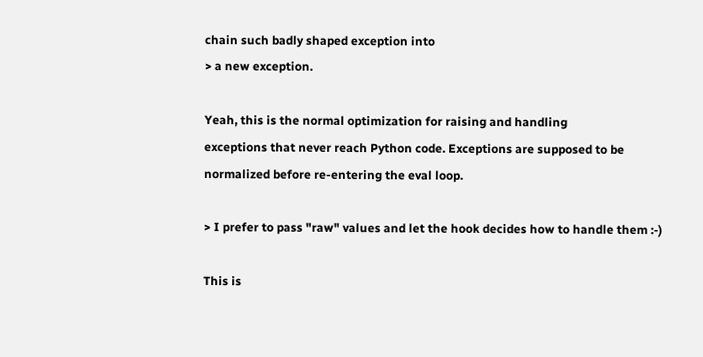chain such badly shaped exception into
> a new exception.

Yeah, this is the normal optimization for raising and handling
exceptions that never reach Python code. Exceptions are supposed to be
normalized before re-entering the eval loop.

> I prefer to pass "raw" values and let the hook decides how to handle them :-)

This is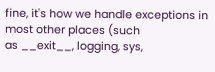fine, it's how we handle exceptions in most other places (such
as __exit__, logging, sys,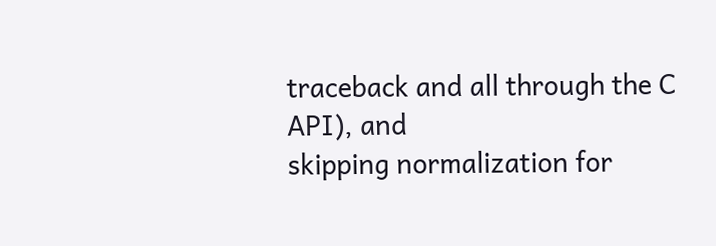traceback and all through the C API), and
skipping normalization for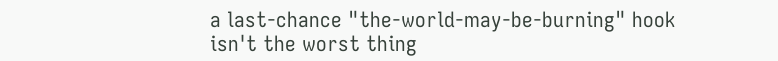a last-chance "the-world-may-be-burning" hook
isn't the worst thing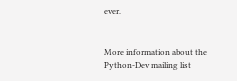ever.


More information about the Python-Dev mailing list